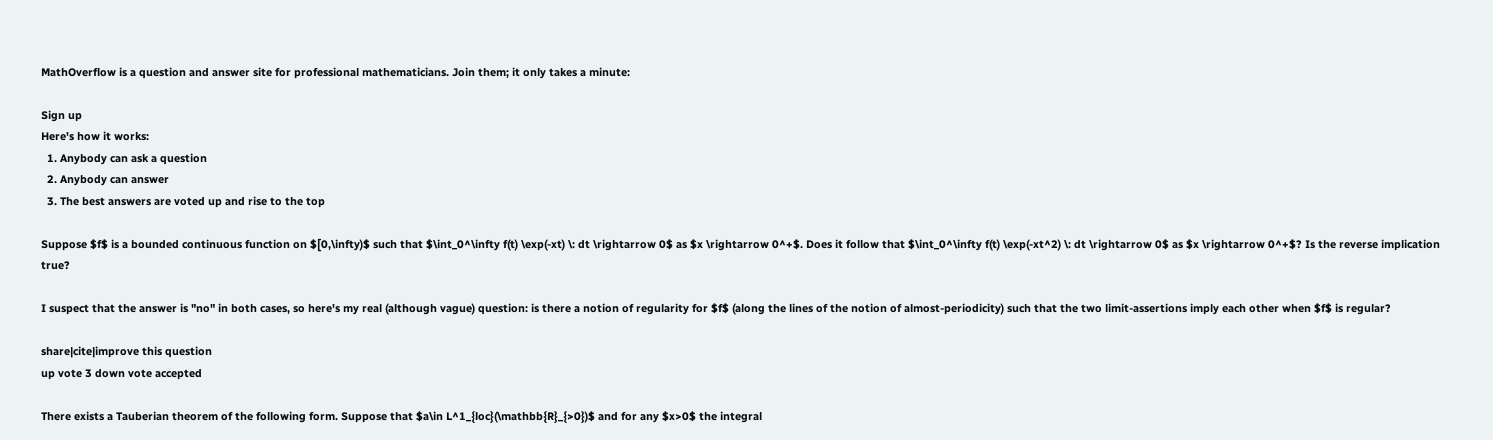MathOverflow is a question and answer site for professional mathematicians. Join them; it only takes a minute:

Sign up
Here's how it works:
  1. Anybody can ask a question
  2. Anybody can answer
  3. The best answers are voted up and rise to the top

Suppose $f$ is a bounded continuous function on $[0,\infty)$ such that $\int_0^\infty f(t) \exp(-xt) \: dt \rightarrow 0$ as $x \rightarrow 0^+$. Does it follow that $\int_0^\infty f(t) \exp(-xt^2) \: dt \rightarrow 0$ as $x \rightarrow 0^+$? Is the reverse implication true?

I suspect that the answer is "no" in both cases, so here's my real (although vague) question: is there a notion of regularity for $f$ (along the lines of the notion of almost-periodicity) such that the two limit-assertions imply each other when $f$ is regular?

share|cite|improve this question
up vote 3 down vote accepted

There exists a Tauberian theorem of the following form. Suppose that $a\in L^1_{loc}(\mathbb{R}_{>0})$ and for any $x>0$ the integral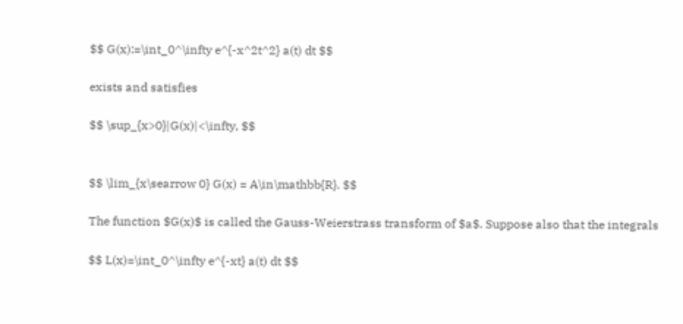$$ G(x):=\int_0^\infty e^{-x^2t^2} a(t) dt $$

exists and satisfies

$$ \sup_{x>0}|G(x)|<\infty, $$


$$ \lim_{x\searrow 0} G(x) = A\in\mathbb{R}. $$

The function $G(x)$ is called the Gauss-Weierstrass transform of $a$. Suppose also that the integrals

$$ L(x)=\int_0^\infty e^{-xt} a(t) dt $$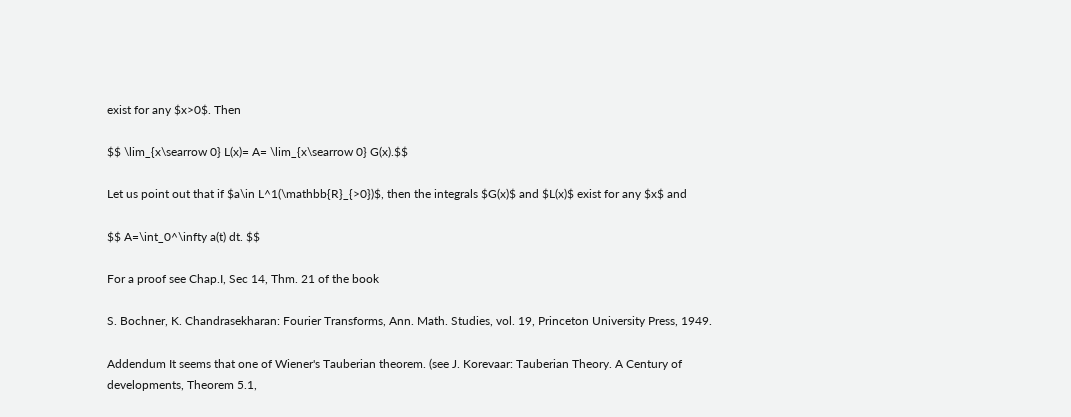exist for any $x>0$. Then

$$ \lim_{x\searrow 0} L(x)= A= \lim_{x\searrow 0} G(x).$$

Let us point out that if $a\in L^1(\mathbb{R}_{>0})$, then the integrals $G(x)$ and $L(x)$ exist for any $x$ and

$$ A=\int_0^\infty a(t) dt. $$

For a proof see Chap.I, Sec 14, Thm. 21 of the book

S. Bochner, K. Chandrasekharan: Fourier Transforms, Ann. Math. Studies, vol. 19, Princeton University Press, 1949.

Addendum It seems that one of Wiener's Tauberian theorem. (see J. Korevaar: Tauberian Theory. A Century of developments, Theorem 5.1,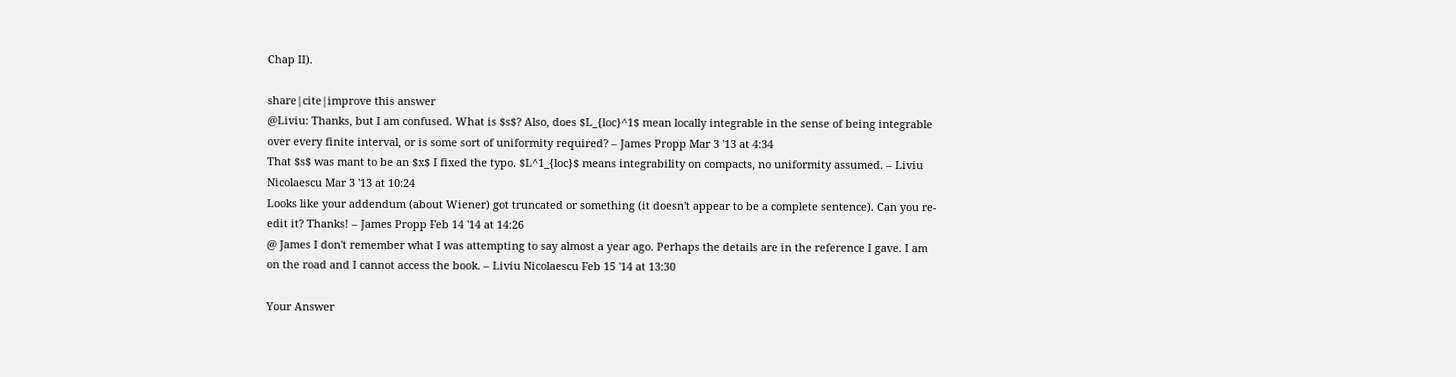Chap II).

share|cite|improve this answer
@Liviu: Thanks, but I am confused. What is $s$? Also, does $L_{loc}^1$ mean locally integrable in the sense of being integrable over every finite interval, or is some sort of uniformity required? – James Propp Mar 3 '13 at 4:34
That $s$ was mant to be an $x$ I fixed the typo. $L^1_{loc}$ means integrability on compacts, no uniformity assumed. – Liviu Nicolaescu Mar 3 '13 at 10:24
Looks like your addendum (about Wiener) got truncated or something (it doesn't appear to be a complete sentence). Can you re-edit it? Thanks! – James Propp Feb 14 '14 at 14:26
@ James I don't remember what I was attempting to say almost a year ago. Perhaps the details are in the reference I gave. I am on the road and I cannot access the book. – Liviu Nicolaescu Feb 15 '14 at 13:30

Your Answer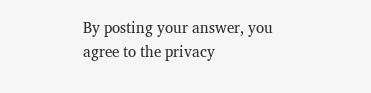By posting your answer, you agree to the privacy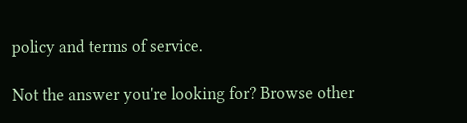policy and terms of service.

Not the answer you're looking for? Browse other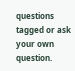questions tagged or ask your own question.